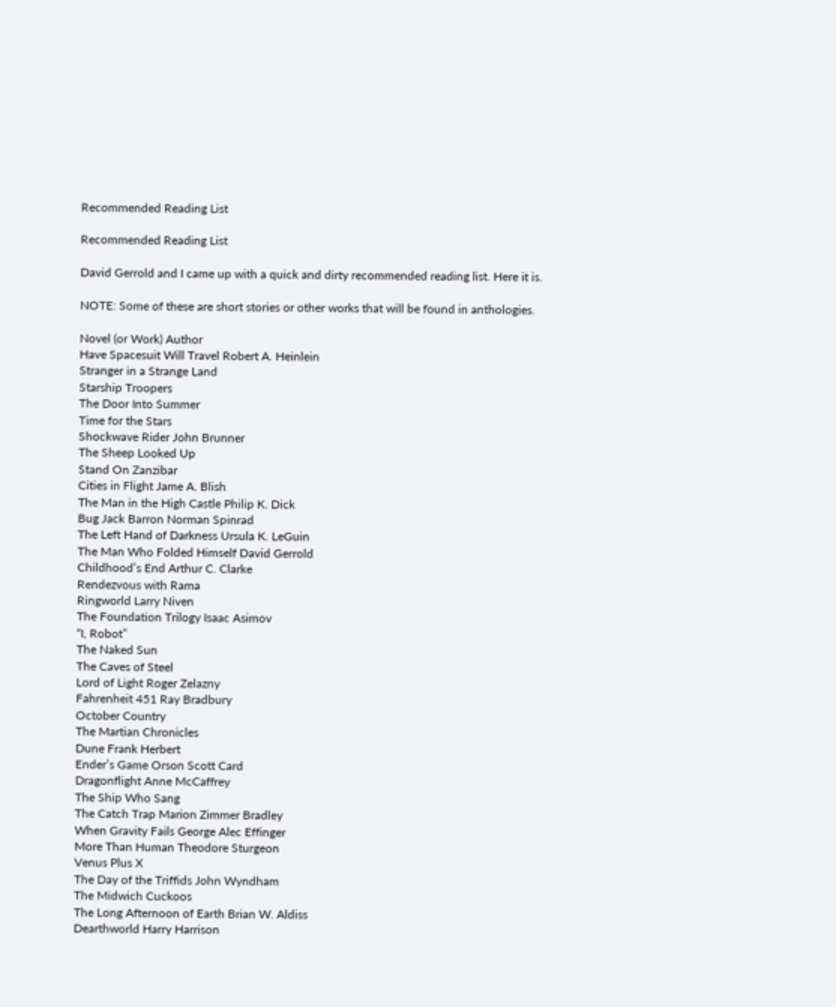Recommended Reading List

Recommended Reading List

David Gerrold and I came up with a quick and dirty recommended reading list. Here it is.

NOTE: Some of these are short stories or other works that will be found in anthologies.

Novel (or Work) Author
Have Spacesuit Will Travel Robert A. Heinlein
Stranger in a Strange Land
Starship Troopers
The Door Into Summer
Time for the Stars
Shockwave Rider John Brunner
The Sheep Looked Up
Stand On Zanzibar
Cities in Flight Jame A. Blish
The Man in the High Castle Philip K. Dick
Bug Jack Barron Norman Spinrad
The Left Hand of Darkness Ursula K. LeGuin
The Man Who Folded Himself David Gerrold
Childhood’s End Arthur C. Clarke
Rendezvous with Rama
Ringworld Larry Niven
The Foundation Trilogy Isaac Asimov
“I, Robot”
The Naked Sun
The Caves of Steel
Lord of Light Roger Zelazny
Fahrenheit 451 Ray Bradbury
October Country
The Martian Chronicles
Dune Frank Herbert
Ender’s Game Orson Scott Card
Dragonflight Anne McCaffrey
The Ship Who Sang
The Catch Trap Marion Zimmer Bradley
When Gravity Fails George Alec Effinger
More Than Human Theodore Sturgeon
Venus Plus X
The Day of the Triffids John Wyndham
The Midwich Cuckoos
The Long Afternoon of Earth Brian W. Aldiss
Dearthworld Harry Harrison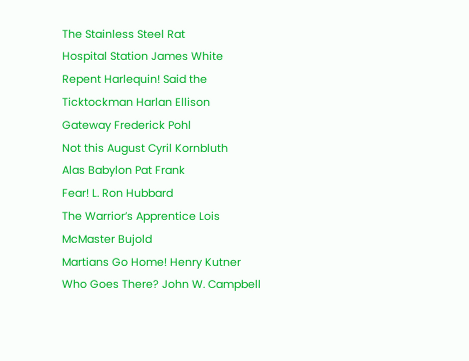The Stainless Steel Rat
Hospital Station James White
Repent Harlequin! Said the Ticktockman Harlan Ellison
Gateway Frederick Pohl
Not this August Cyril Kornbluth
Alas Babylon Pat Frank
Fear! L. Ron Hubbard
The Warrior’s Apprentice Lois McMaster Bujold
Martians Go Home! Henry Kutner
Who Goes There? John W. Campbell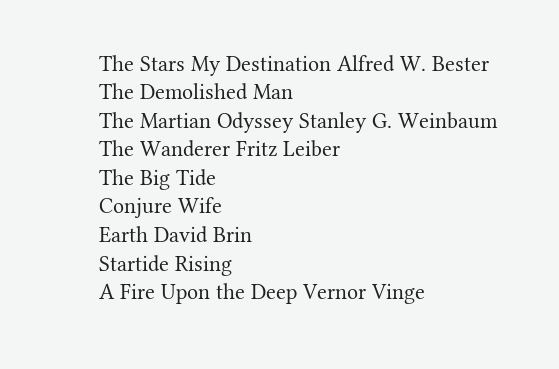The Stars My Destination Alfred W. Bester
The Demolished Man
The Martian Odyssey Stanley G. Weinbaum
The Wanderer Fritz Leiber
The Big Tide
Conjure Wife
Earth David Brin
Startide Rising
A Fire Upon the Deep Vernor Vinge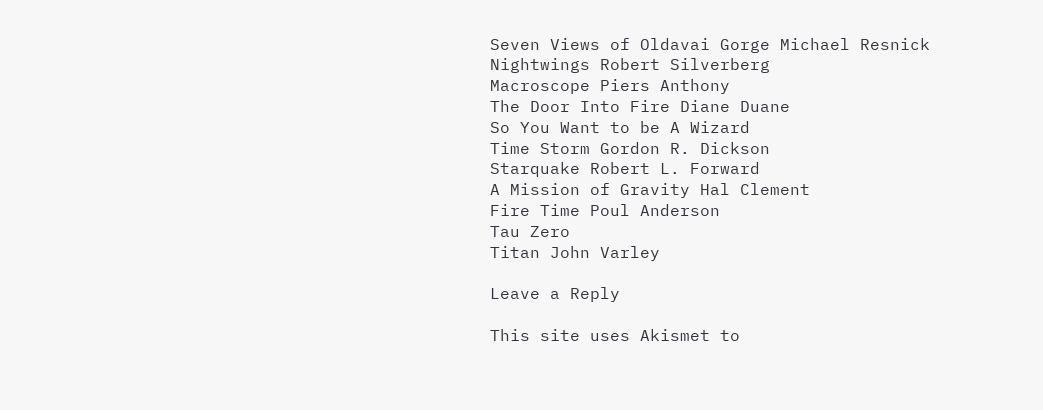Seven Views of Oldavai Gorge Michael Resnick
Nightwings Robert Silverberg
Macroscope Piers Anthony
The Door Into Fire Diane Duane
So You Want to be A Wizard
Time Storm Gordon R. Dickson
Starquake Robert L. Forward
A Mission of Gravity Hal Clement
Fire Time Poul Anderson
Tau Zero
Titan John Varley

Leave a Reply

This site uses Akismet to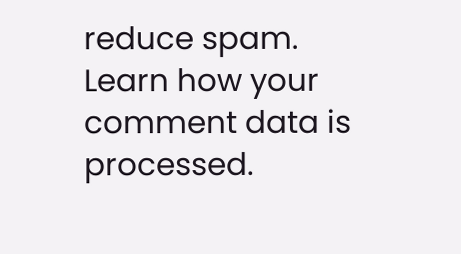reduce spam. Learn how your comment data is processed.